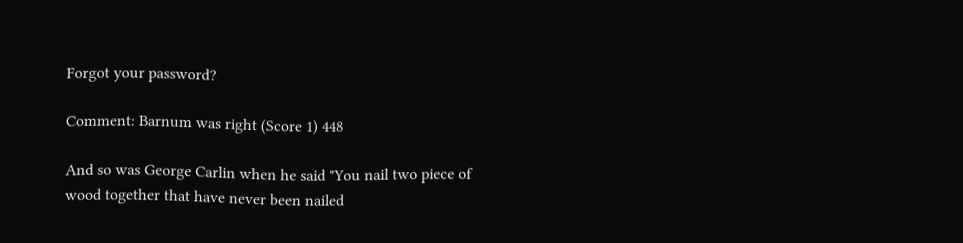Forgot your password?

Comment: Barnum was right (Score 1) 448

And so was George Carlin when he said "You nail two piece of wood together that have never been nailed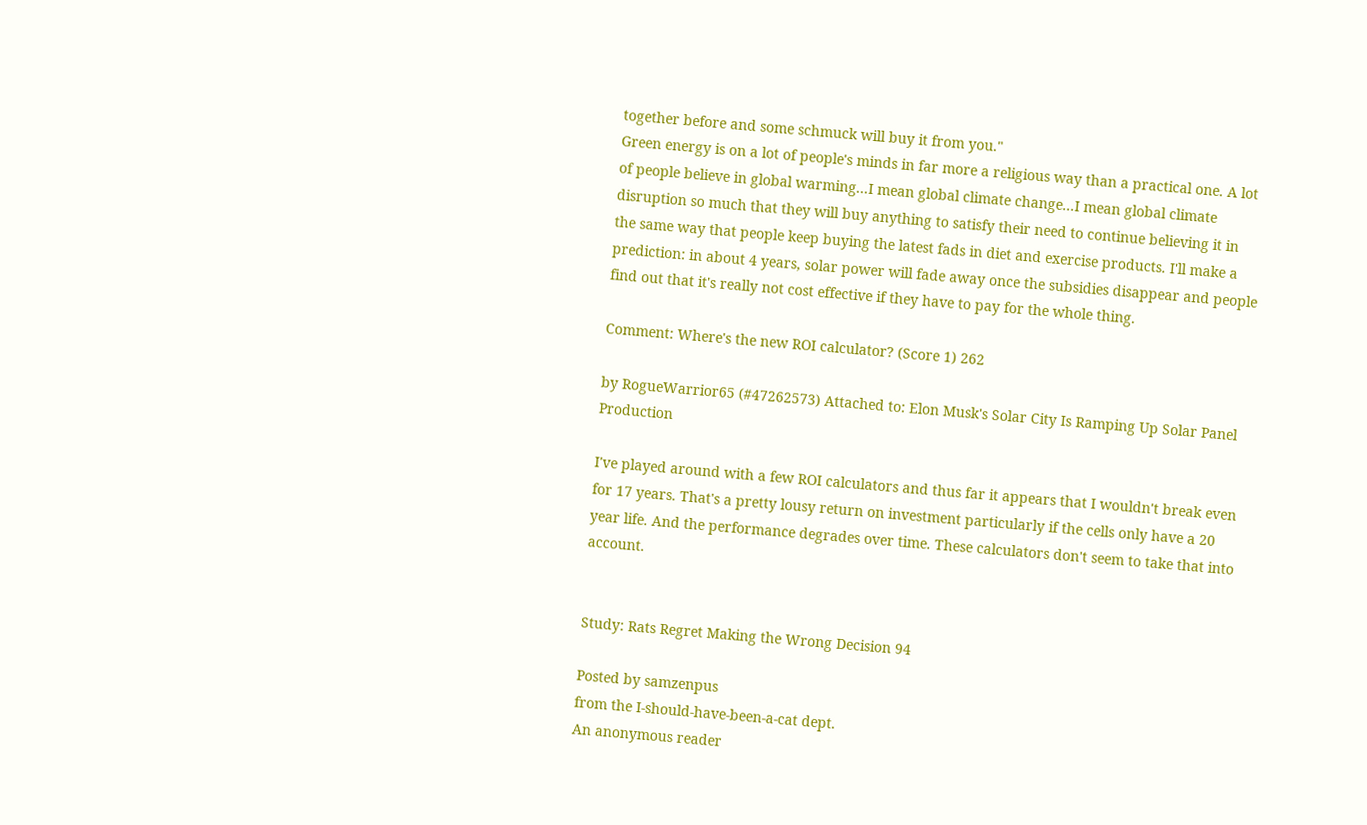together before and some schmuck will buy it from you."
Green energy is on a lot of people's minds in far more a religious way than a practical one. A lot of people believe in global warming...I mean global climate change...I mean global climate disruption so much that they will buy anything to satisfy their need to continue believing it in the same way that people keep buying the latest fads in diet and exercise products. I'll make a prediction: in about 4 years, solar power will fade away once the subsidies disappear and people find out that it's really not cost effective if they have to pay for the whole thing.

Comment: Where's the new ROI calculator? (Score 1) 262

by RogueWarrior65 (#47262573) Attached to: Elon Musk's Solar City Is Ramping Up Solar Panel Production

I've played around with a few ROI calculators and thus far it appears that I wouldn't break even for 17 years. That's a pretty lousy return on investment particularly if the cells only have a 20 year life. And the performance degrades over time. These calculators don't seem to take that into account.


Study: Rats Regret Making the Wrong Decision 94

Posted by samzenpus
from the I-should-have-been-a-cat dept.
An anonymous reader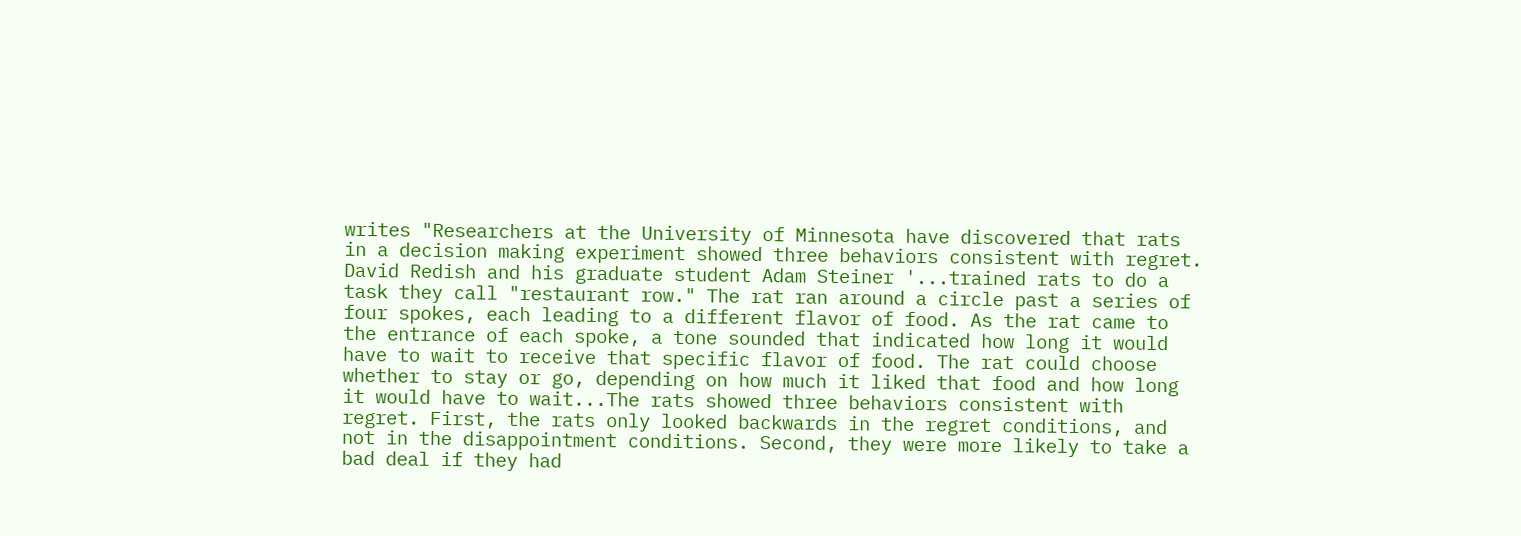writes "Researchers at the University of Minnesota have discovered that rats in a decision making experiment showed three behaviors consistent with regret. David Redish and his graduate student Adam Steiner '...trained rats to do a task they call "restaurant row." The rat ran around a circle past a series of four spokes, each leading to a different flavor of food. As the rat came to the entrance of each spoke, a tone sounded that indicated how long it would have to wait to receive that specific flavor of food. The rat could choose whether to stay or go, depending on how much it liked that food and how long it would have to wait...The rats showed three behaviors consistent with regret. First, the rats only looked backwards in the regret conditions, and not in the disappointment conditions. Second, they were more likely to take a bad deal if they had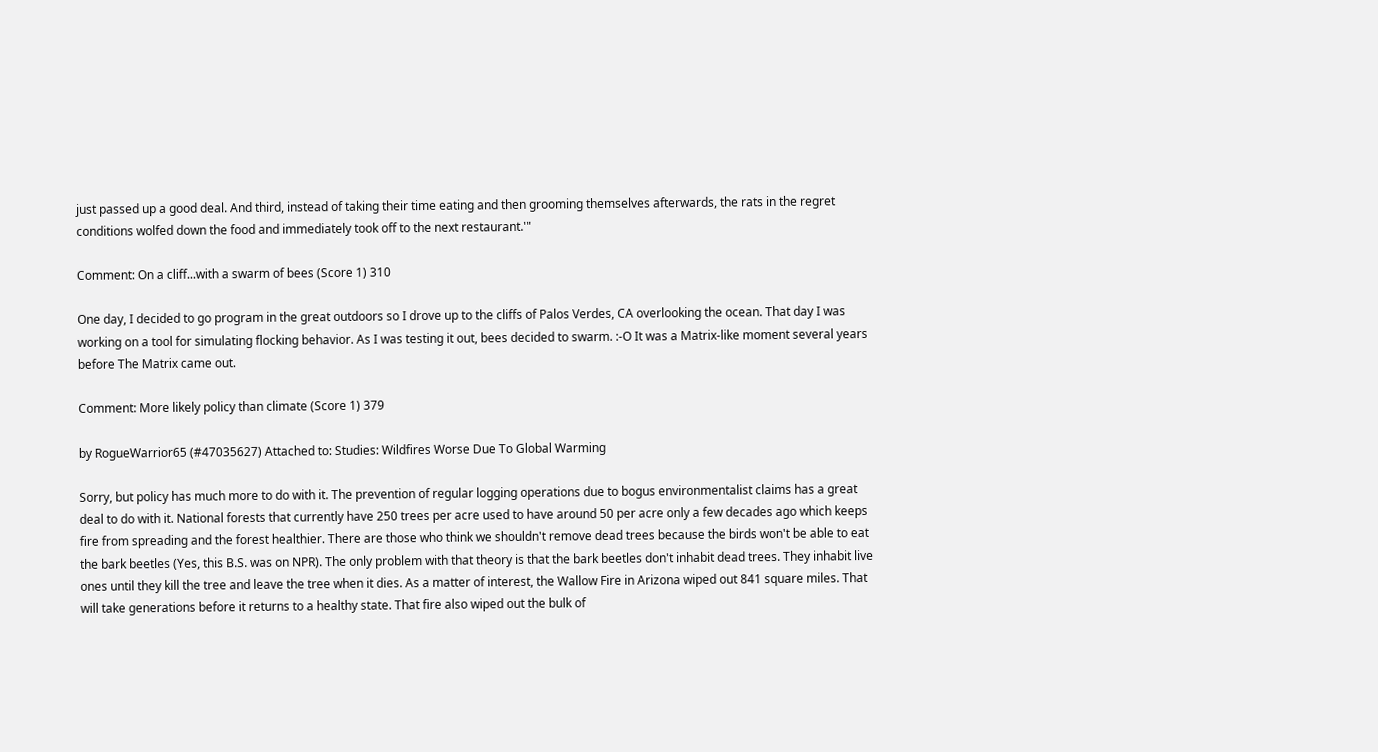just passed up a good deal. And third, instead of taking their time eating and then grooming themselves afterwards, the rats in the regret conditions wolfed down the food and immediately took off to the next restaurant.'"

Comment: On a cliff...with a swarm of bees (Score 1) 310

One day, I decided to go program in the great outdoors so I drove up to the cliffs of Palos Verdes, CA overlooking the ocean. That day I was working on a tool for simulating flocking behavior. As I was testing it out, bees decided to swarm. :-O It was a Matrix-like moment several years before The Matrix came out.

Comment: More likely policy than climate (Score 1) 379

by RogueWarrior65 (#47035627) Attached to: Studies: Wildfires Worse Due To Global Warming

Sorry, but policy has much more to do with it. The prevention of regular logging operations due to bogus environmentalist claims has a great deal to do with it. National forests that currently have 250 trees per acre used to have around 50 per acre only a few decades ago which keeps fire from spreading and the forest healthier. There are those who think we shouldn't remove dead trees because the birds won't be able to eat the bark beetles (Yes, this B.S. was on NPR). The only problem with that theory is that the bark beetles don't inhabit dead trees. They inhabit live ones until they kill the tree and leave the tree when it dies. As a matter of interest, the Wallow Fire in Arizona wiped out 841 square miles. That will take generations before it returns to a healthy state. That fire also wiped out the bulk of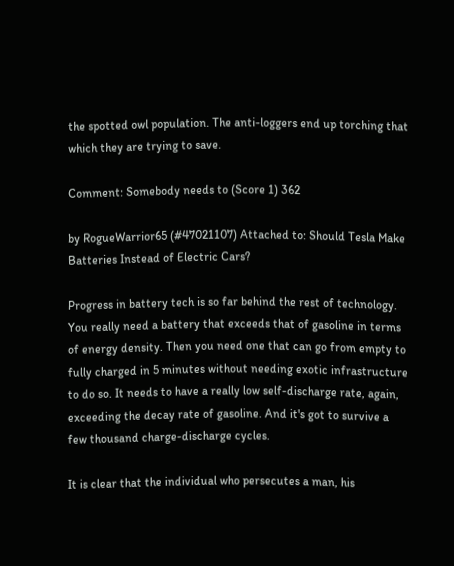the spotted owl population. The anti-loggers end up torching that which they are trying to save.

Comment: Somebody needs to (Score 1) 362

by RogueWarrior65 (#47021107) Attached to: Should Tesla Make Batteries Instead of Electric Cars?

Progress in battery tech is so far behind the rest of technology. You really need a battery that exceeds that of gasoline in terms of energy density. Then you need one that can go from empty to fully charged in 5 minutes without needing exotic infrastructure to do so. It needs to have a really low self-discharge rate, again, exceeding the decay rate of gasoline. And it's got to survive a few thousand charge-discharge cycles.

It is clear that the individual who persecutes a man, his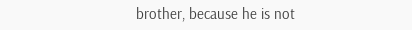brother, because he is not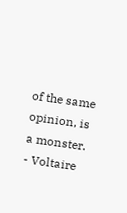of the same opinion, is a monster. - Voltaire